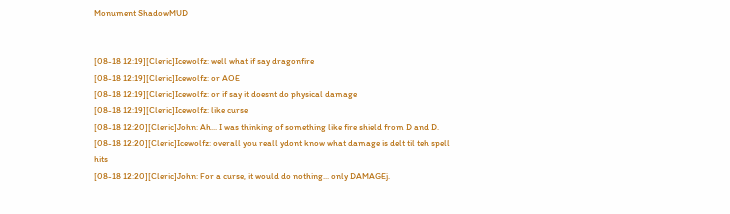Monument ShadowMUD


[08-18 12:19][Cleric]Icewolfz: well what if say dragonfire
[08-18 12:19][Cleric]Icewolfz: or AOE
[08-18 12:19][Cleric]Icewolfz: or if say it doesnt do physical damage
[08-18 12:19][Cleric]Icewolfz: like curse
[08-18 12:20][Cleric]John: Ah... I was thinking of something like fire shield from D and D.
[08-18 12:20][Cleric]Icewolfz: overall you reall ydont know what damage is delt til teh spell hits
[08-18 12:20][Cleric]John: For a curse, it would do nothing... only DAMAGEj.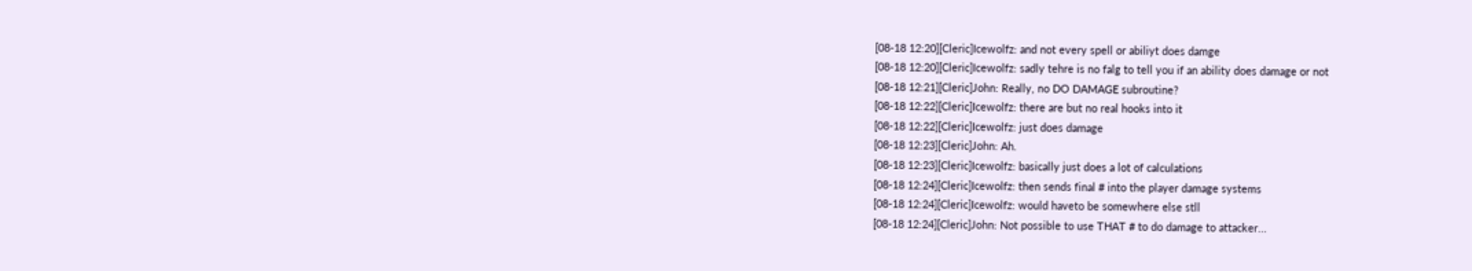[08-18 12:20][Cleric]Icewolfz: and not every spell or abiliyt does damge
[08-18 12:20][Cleric]Icewolfz: sadly tehre is no falg to tell you if an ability does damage or not
[08-18 12:21][Cleric]John: Really, no DO DAMAGE subroutine?
[08-18 12:22][Cleric]Icewolfz: there are but no real hooks into it
[08-18 12:22][Cleric]Icewolfz: just does damage
[08-18 12:23][Cleric]John: Ah.
[08-18 12:23][Cleric]Icewolfz: basically just does a lot of calculations
[08-18 12:24][Cleric]Icewolfz: then sends final # into the player damage systems
[08-18 12:24][Cleric]Icewolfz: would haveto be somewhere else stll
[08-18 12:24][Cleric]John: Not possible to use THAT # to do damage to attacker...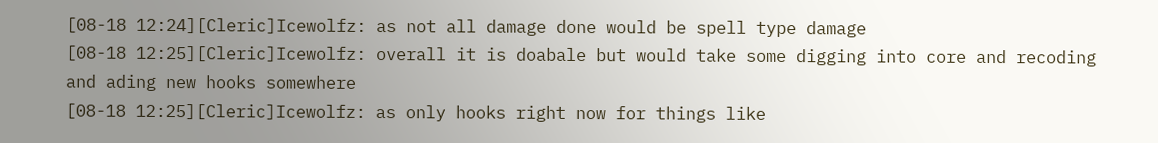[08-18 12:24][Cleric]Icewolfz: as not all damage done would be spell type damage
[08-18 12:25][Cleric]Icewolfz: overall it is doabale but would take some digging into core and recoding and ading new hooks somewhere
[08-18 12:25][Cleric]Icewolfz: as only hooks right now for things like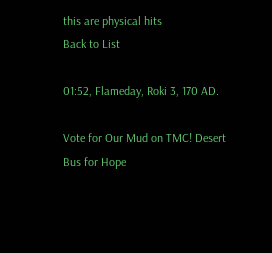this are physical hits
Back to List

01:52, Flameday, Roki 3, 170 AD.

Vote for Our Mud on TMC! Desert Bus for Hope